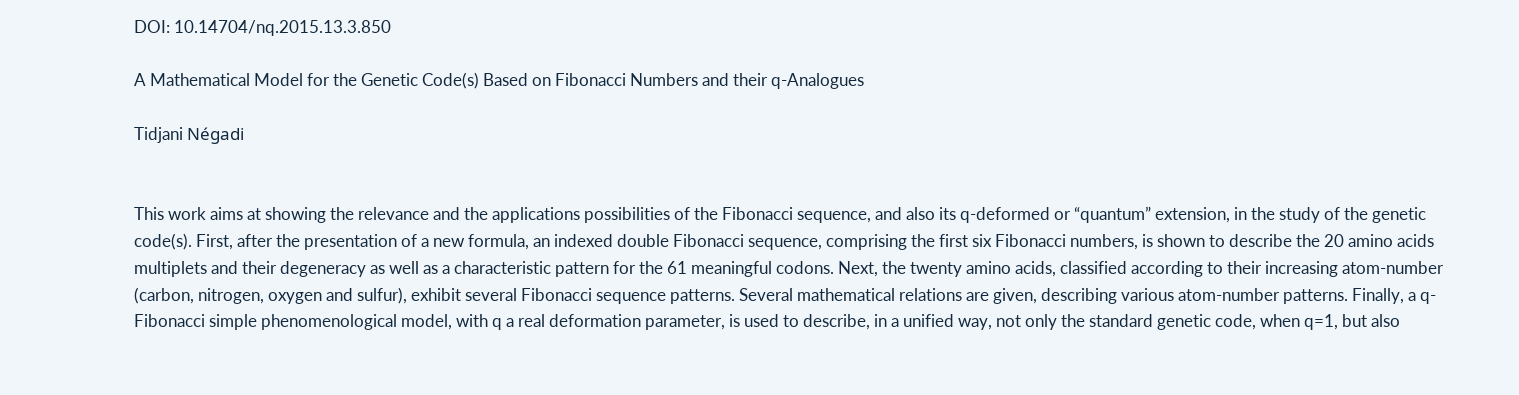DOI: 10.14704/nq.2015.13.3.850

A Mathematical Model for the Genetic Code(s) Based on Fibonacci Numbers and their q-Analogues

Tidjani Négadi


This work aims at showing the relevance and the applications possibilities of the Fibonacci sequence, and also its q-deformed or “quantum” extension, in the study of the genetic code(s). First, after the presentation of a new formula, an indexed double Fibonacci sequence, comprising the first six Fibonacci numbers, is shown to describe the 20 amino acids multiplets and their degeneracy as well as a characteristic pattern for the 61 meaningful codons. Next, the twenty amino acids, classified according to their increasing atom-number (carbon, nitrogen, oxygen and sulfur), exhibit several Fibonacci sequence patterns. Several mathematical relations are given, describing various atom-number patterns. Finally, a q-Fibonacci simple phenomenological model, with q a real deformation parameter, is used to describe, in a unified way, not only the standard genetic code, when q=1, but also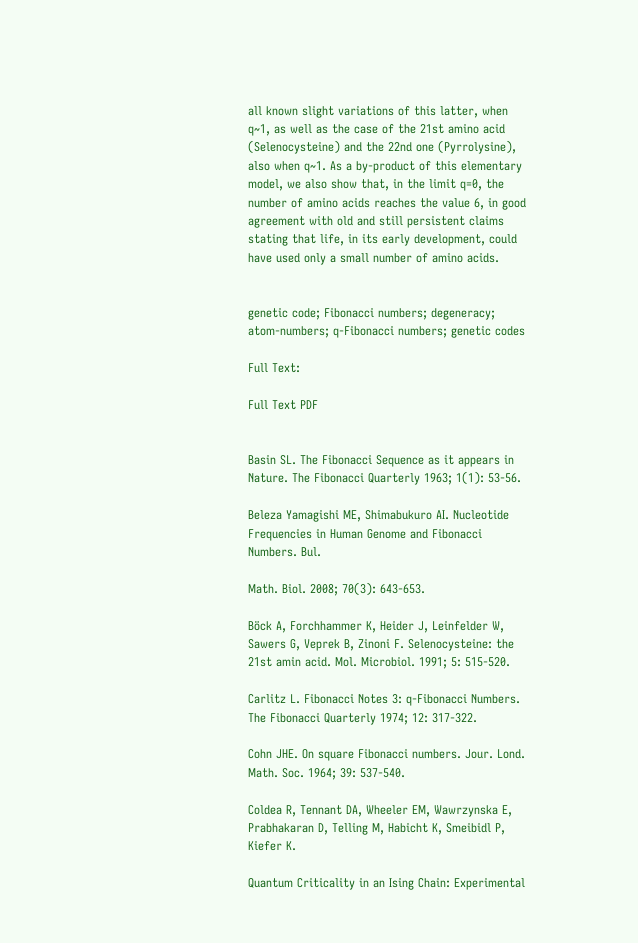all known slight variations of this latter, when q~1, as well as the case of the 21st amino acid (Selenocysteine) and the 22nd one (Pyrrolysine), also when q~1. As a by-product of this elementary model, we also show that, in the limit q=0, the number of amino acids reaches the value 6, in good agreement with old and still persistent claims stating that life, in its early development, could have used only a small number of amino acids.


genetic code; Fibonacci numbers; degeneracy; atom-numbers; q-Fibonacci numbers; genetic codes

Full Text:

Full Text PDF


Basin SL. The Fibonacci Sequence as it appears in Nature. The Fibonacci Quarterly 1963; 1(1): 53-56.

Beleza Yamagishi ME, Shimabukuro AI. Nucleotide Frequencies in Human Genome and Fibonacci Numbers. Bul.

Math. Biol. 2008; 70(3): 643-653.

Böck A, Forchhammer K, Heider J, Leinfelder W, Sawers G, Veprek B, Zinoni F. Selenocysteine: the 21st amin acid. Mol. Microbiol. 1991; 5: 515-520.

Carlitz L. Fibonacci Notes 3: q-Fibonacci Numbers. The Fibonacci Quarterly 1974; 12: 317-322.

Cohn JHE. On square Fibonacci numbers. Jour. Lond. Math. Soc. 1964; 39: 537-540.

Coldea R, Tennant DA, Wheeler EM, Wawrzynska E, Prabhakaran D, Telling M, Habicht K, Smeibidl P, Kiefer K.

Quantum Criticality in an Ising Chain: Experimental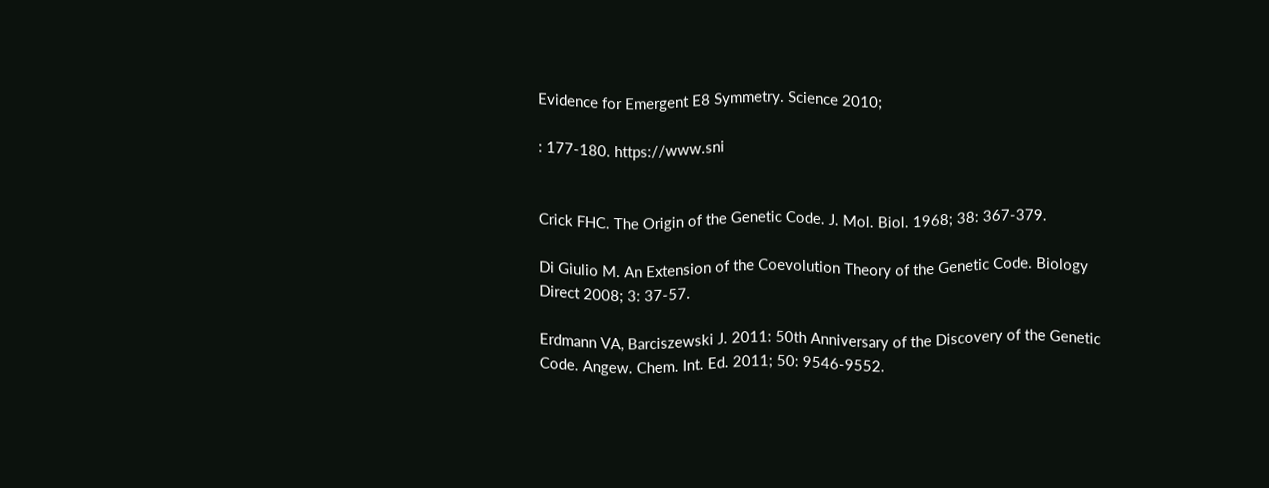Evidence for Emergent E8 Symmetry. Science 2010;

: 177-180. https://www.sni


Crick FHC. The Origin of the Genetic Code. J. Mol. Biol. 1968; 38: 367-379.

Di Giulio M. An Extension of the Coevolution Theory of the Genetic Code. Biology Direct 2008; 3: 37-57.

Erdmann VA, Barciszewski J. 2011: 50th Anniversary of the Discovery of the Genetic Code. Angew. Chem. Int. Ed. 2011; 50: 9546-9552.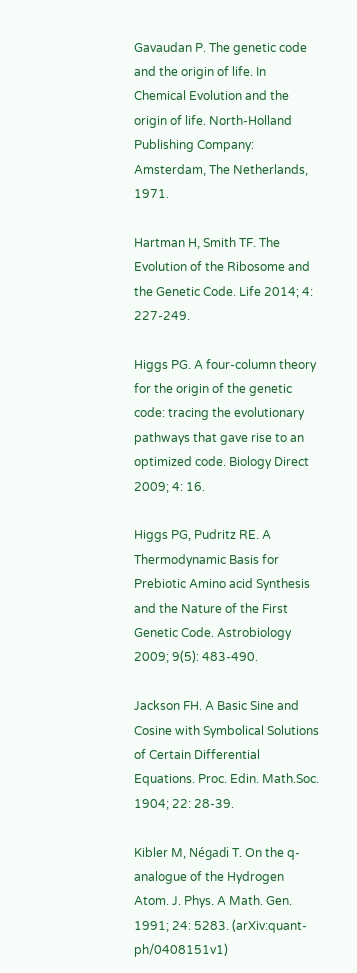Gavaudan P. The genetic code and the origin of life. In Chemical Evolution and the origin of life. North-Holland Publishing Company: Amsterdam, The Netherlands, 1971.

Hartman H, Smith TF. The Evolution of the Ribosome and the Genetic Code. Life 2014; 4: 227-249.

Higgs PG. A four-column theory for the origin of the genetic code: tracing the evolutionary pathways that gave rise to an optimized code. Biology Direct 2009; 4: 16.

Higgs PG, Pudritz RE. A Thermodynamic Basis for Prebiotic Amino acid Synthesis and the Nature of the First Genetic Code. Astrobiology 2009; 9(5): 483-490.

Jackson FH. A Basic Sine and Cosine with Symbolical Solutions of Certain Differential Equations. Proc. Edin. Math.Soc. 1904; 22: 28-39.

Kibler M, Négadi T. On the q-analogue of the Hydrogen Atom. J. Phys. A Math. Gen. 1991; 24: 5283. (arXiv:quant-ph/0408151v1)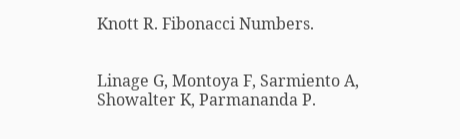Knott R. Fibonacci Numbers.


Linage G, Montoya F, Sarmiento A, Showalter K, Parmananda P.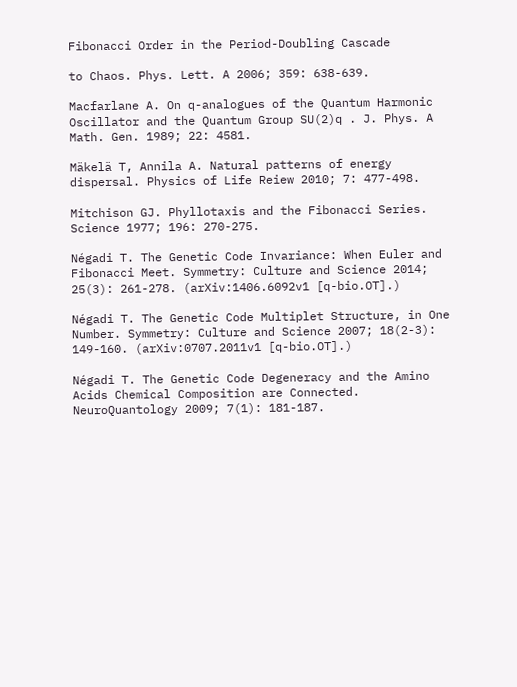Fibonacci Order in the Period-Doubling Cascade

to Chaos. Phys. Lett. A 2006; 359: 638-639.

Macfarlane A. On q-analogues of the Quantum Harmonic Oscillator and the Quantum Group SU(2)q . J. Phys. A Math. Gen. 1989; 22: 4581.

Mäkelä T, Annila A. Natural patterns of energy dispersal. Physics of Life Reiew 2010; 7: 477-498.

Mitchison GJ. Phyllotaxis and the Fibonacci Series. Science 1977; 196: 270-275.

Négadi T. The Genetic Code Invariance: When Euler and Fibonacci Meet. Symmetry: Culture and Science 2014; 25(3): 261-278. (arXiv:1406.6092v1 [q-bio.OT].)

Négadi T. The Genetic Code Multiplet Structure, in One Number. Symmetry: Culture and Science 2007; 18(2-3): 149-160. (arXiv:0707.2011v1 [q-bio.OT].)

Négadi T. The Genetic Code Degeneracy and the Amino Acids Chemical Composition are Connected. NeuroQuantology 2009; 7(1): 181-187.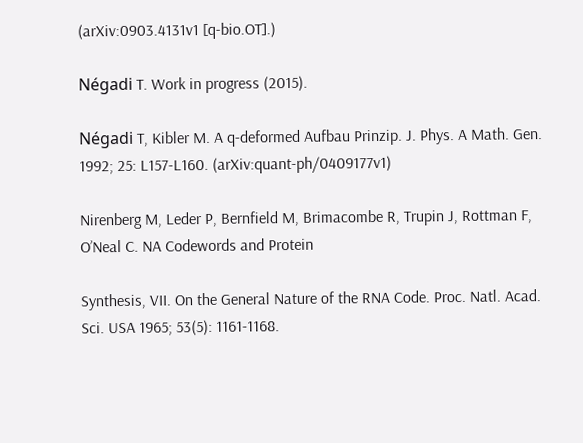(arXiv:0903.4131v1 [q-bio.OT].)

Négadi T. Work in progress (2015).

Négadi T, Kibler M. A q-deformed Aufbau Prinzip. J. Phys. A Math. Gen. 1992; 25: L157-L160. (arXiv:quant-ph/0409177v1)

Nirenberg M, Leder P, Bernfield M, Brimacombe R, Trupin J, Rottman F, O’Neal C. NA Codewords and Protein

Synthesis, VII. On the General Nature of the RNA Code. Proc. Natl. Acad. Sci. USA 1965; 53(5): 1161-1168.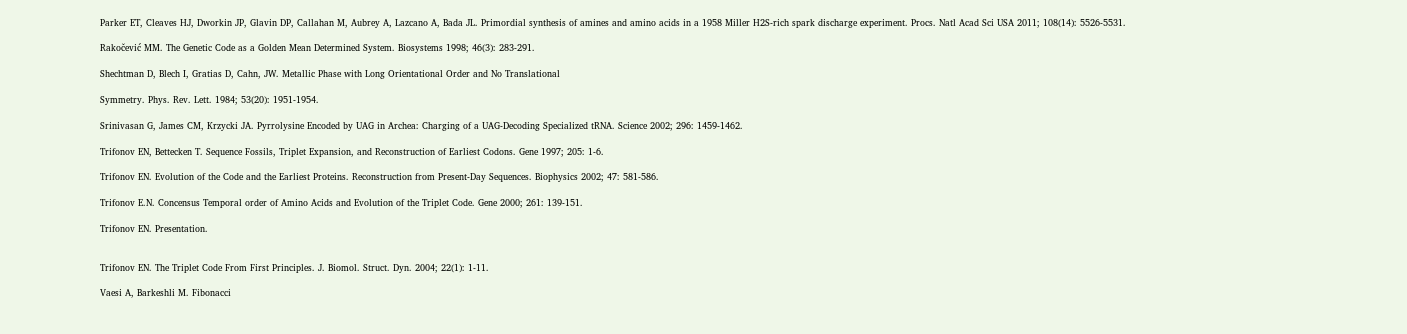Parker ET, Cleaves HJ, Dworkin JP, Glavin DP, Callahan M, Aubrey A, Lazcano A, Bada JL. Primordial synthesis of amines and amino acids in a 1958 Miller H2S-rich spark discharge experiment. Procs. Natl Acad Sci USA 2011; 108(14): 5526-5531.

Rakočević MM. The Genetic Code as a Golden Mean Determined System. Biosystems 1998; 46(3): 283-291.

Shechtman D, Blech I, Gratias D, Cahn, JW. Metallic Phase with Long Orientational Order and No Translational

Symmetry. Phys. Rev. Lett. 1984; 53(20): 1951-1954.

Srinivasan G, James CM, Krzycki JA. Pyrrolysine Encoded by UAG in Archea: Charging of a UAG-Decoding Specialized tRNA. Science 2002; 296: 1459-1462.

Trifonov EN, Bettecken T. Sequence Fossils, Triplet Expansion, and Reconstruction of Earliest Codons. Gene 1997; 205: 1-6.

Trifonov EN. Evolution of the Code and the Earliest Proteins. Reconstruction from Present-Day Sequences. Biophysics 2002; 47: 581-586.

Trifonov E.N. Concensus Temporal order of Amino Acids and Evolution of the Triplet Code. Gene 2000; 261: 139-151.

Trifonov EN. Presentation.


Trifonov EN. The Triplet Code From First Principles. J. Biomol. Struct. Dyn. 2004; 22(1): 1-11.

Vaesi A, Barkeshli M. Fibonacci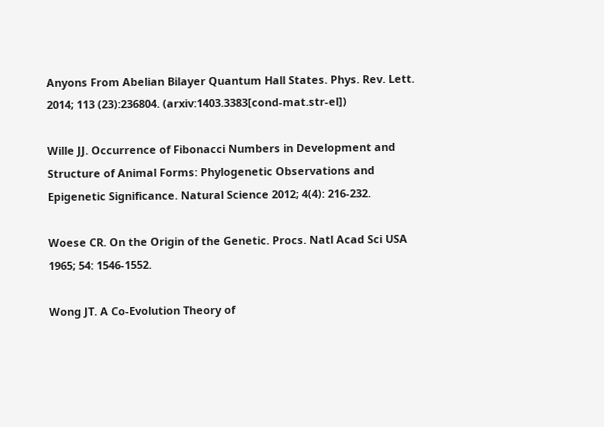Anyons From Abelian Bilayer Quantum Hall States. Phys. Rev. Lett. 2014; 113 (23):236804. (arxiv:1403.3383[cond-mat.str-el])

Wille JJ. Occurrence of Fibonacci Numbers in Development and Structure of Animal Forms: Phylogenetic Observations and Epigenetic Significance. Natural Science 2012; 4(4): 216-232.

Woese CR. On the Origin of the Genetic. Procs. Natl Acad Sci USA 1965; 54: 1546-1552.

Wong JT. A Co-Evolution Theory of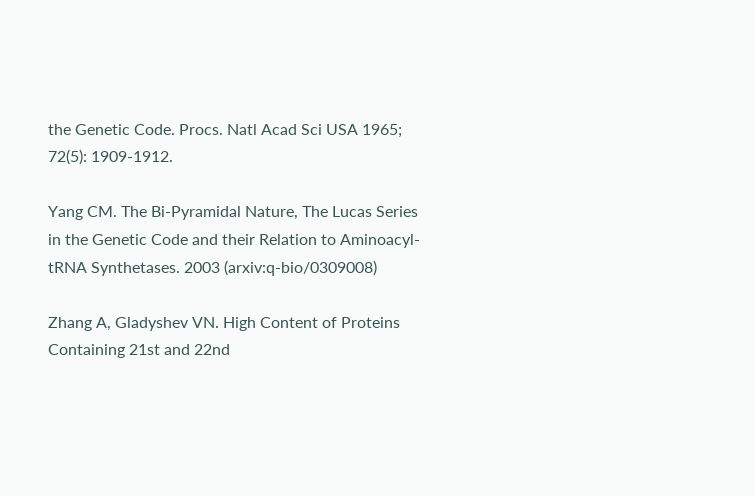the Genetic Code. Procs. Natl Acad Sci USA 1965; 72(5): 1909-1912.

Yang CM. The Bi-Pyramidal Nature, The Lucas Series in the Genetic Code and their Relation to Aminoacyl-tRNA Synthetases. 2003 (arxiv:q-bio/0309008)

Zhang A, Gladyshev VN. High Content of Proteins Containing 21st and 22nd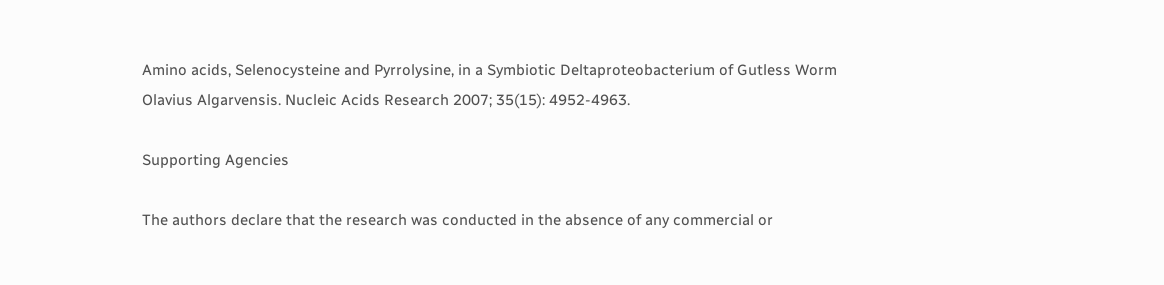Amino acids, Selenocysteine and Pyrrolysine, in a Symbiotic Deltaproteobacterium of Gutless Worm Olavius Algarvensis. Nucleic Acids Research 2007; 35(15): 4952-4963.

Supporting Agencies

The authors declare that the research was conducted in the absence of any commercial or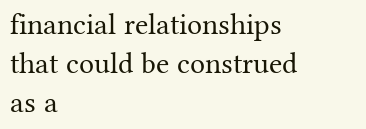financial relationships that could be construed as a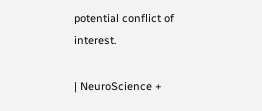potential conflict of interest.

| NeuroScience +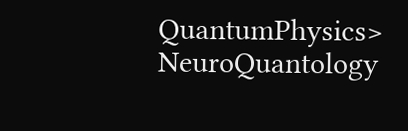QuantumPhysics> NeuroQuantology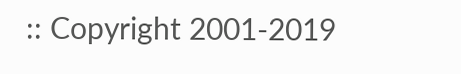:: Copyright 2001-2019